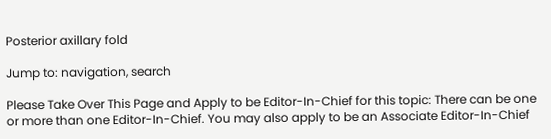Posterior axillary fold

Jump to: navigation, search

Please Take Over This Page and Apply to be Editor-In-Chief for this topic: There can be one or more than one Editor-In-Chief. You may also apply to be an Associate Editor-In-Chief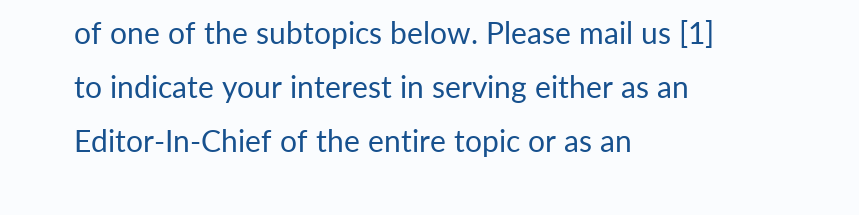of one of the subtopics below. Please mail us [1] to indicate your interest in serving either as an Editor-In-Chief of the entire topic or as an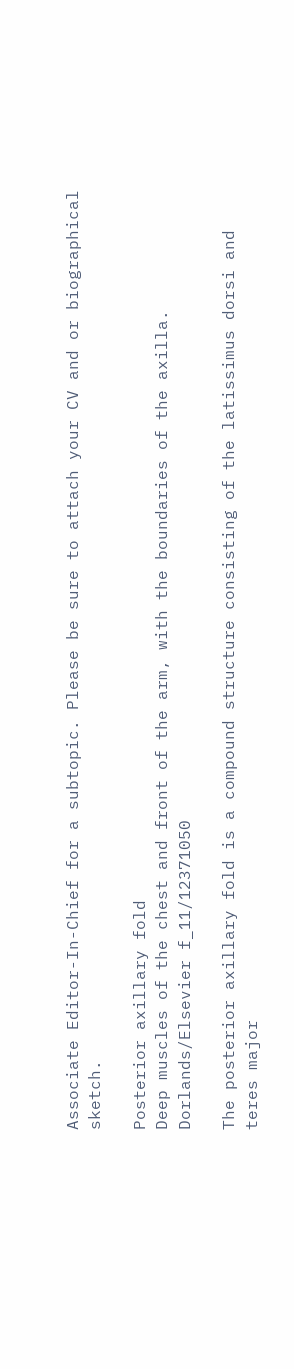Associate Editor-In-Chief for a subtopic. Please be sure to attach your CV and or biographical sketch.

Posterior axillary fold
Deep muscles of the chest and front of the arm, with the boundaries of the axilla.
Dorlands/Elsevier f_11/12371050

The posterior axillary fold is a compound structure consisting of the latissimus dorsi and teres major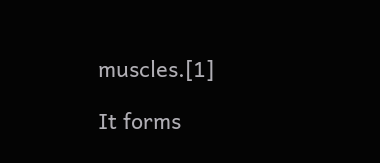muscles.[1]

It forms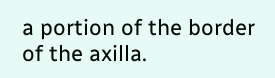a portion of the border of the axilla.